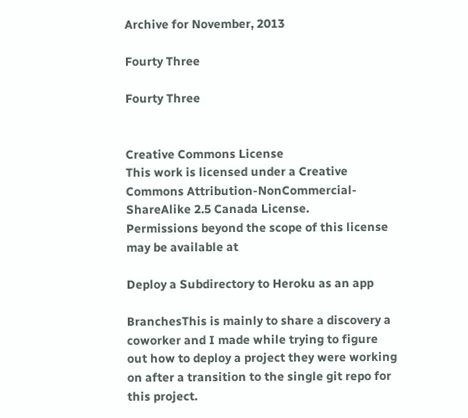Archive for November, 2013

Fourty Three

Fourty Three


Creative Commons License
This work is licensed under a Creative Commons Attribution-NonCommercial-ShareAlike 2.5 Canada License.
Permissions beyond the scope of this license may be available at

Deploy a Subdirectory to Heroku as an app

BranchesThis is mainly to share a discovery a coworker and I made while trying to figure out how to deploy a project they were working on after a transition to the single git repo for this project.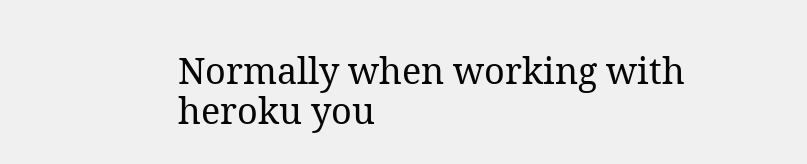Normally when working with heroku you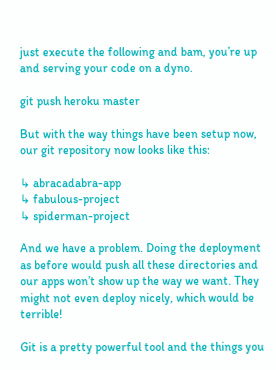just execute the following and bam, you’re up and serving your code on a dyno.

git push heroku master

But with the way things have been setup now, our git repository now looks like this:

↳ abracadabra-app
↳ fabulous-project
↳ spiderman-project

And we have a problem. Doing the deployment as before would push all these directories and our apps won’t show up the way we want. They might not even deploy nicely, which would be terrible!

Git is a pretty powerful tool and the things you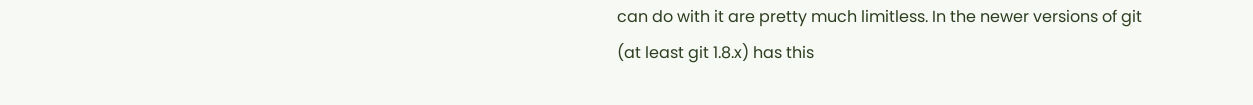can do with it are pretty much limitless. In the newer versions of git (at least git 1.8.x) has this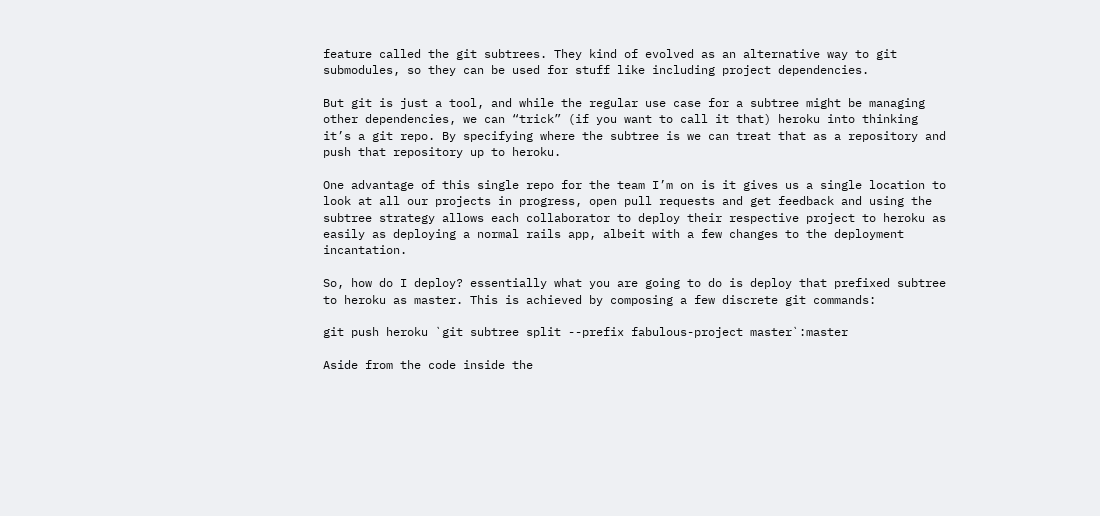feature called the git subtrees. They kind of evolved as an alternative way to git submodules, so they can be used for stuff like including project dependencies.

But git is just a tool, and while the regular use case for a subtree might be managing other dependencies, we can “trick” (if you want to call it that) heroku into thinking it’s a git repo. By specifying where the subtree is we can treat that as a repository and push that repository up to heroku.

One advantage of this single repo for the team I’m on is it gives us a single location to look at all our projects in progress, open pull requests and get feedback and using the subtree strategy allows each collaborator to deploy their respective project to heroku as easily as deploying a normal rails app, albeit with a few changes to the deployment incantation.

So, how do I deploy? essentially what you are going to do is deploy that prefixed subtree to heroku as master. This is achieved by composing a few discrete git commands:

git push heroku `git subtree split --prefix fabulous-project master`:master

Aside from the code inside the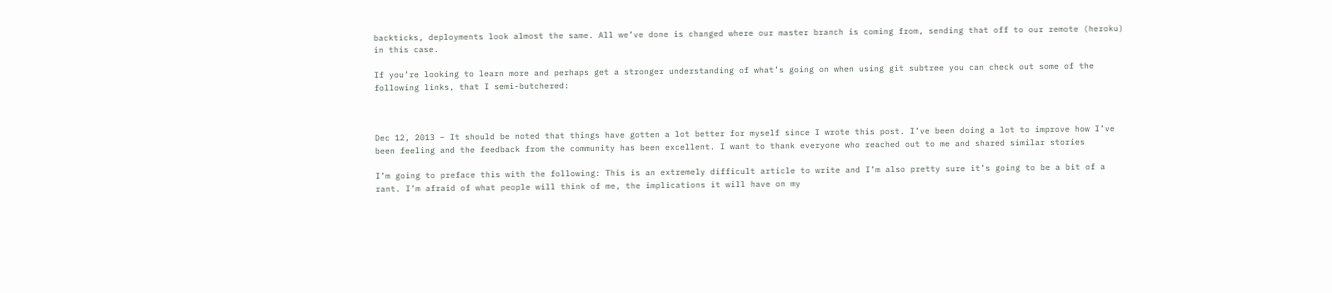backticks, deployments look almost the same. All we’ve done is changed where our master branch is coming from, sending that off to our remote (heroku) in this case.

If you’re looking to learn more and perhaps get a stronger understanding of what’s going on when using git subtree you can check out some of the following links, that I semi-butchered:



Dec 12, 2013 – It should be noted that things have gotten a lot better for myself since I wrote this post. I’ve been doing a lot to improve how I’ve been feeling and the feedback from the community has been excellent. I want to thank everyone who reached out to me and shared similar stories

I’m going to preface this with the following: This is an extremely difficult article to write and I’m also pretty sure it’s going to be a bit of a rant. I’m afraid of what people will think of me, the implications it will have on my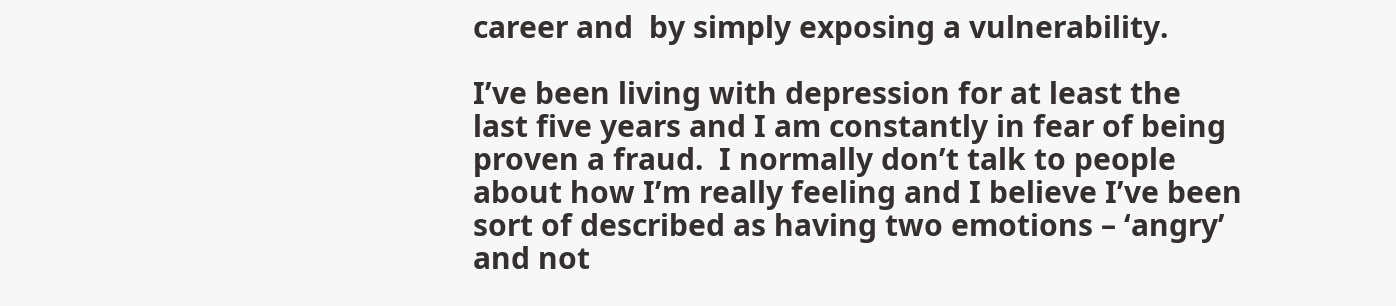career and  by simply exposing a vulnerability.

I’ve been living with depression for at least the last five years and I am constantly in fear of being proven a fraud.  I normally don’t talk to people about how I’m really feeling and I believe I’ve been sort of described as having two emotions – ‘angry’ and not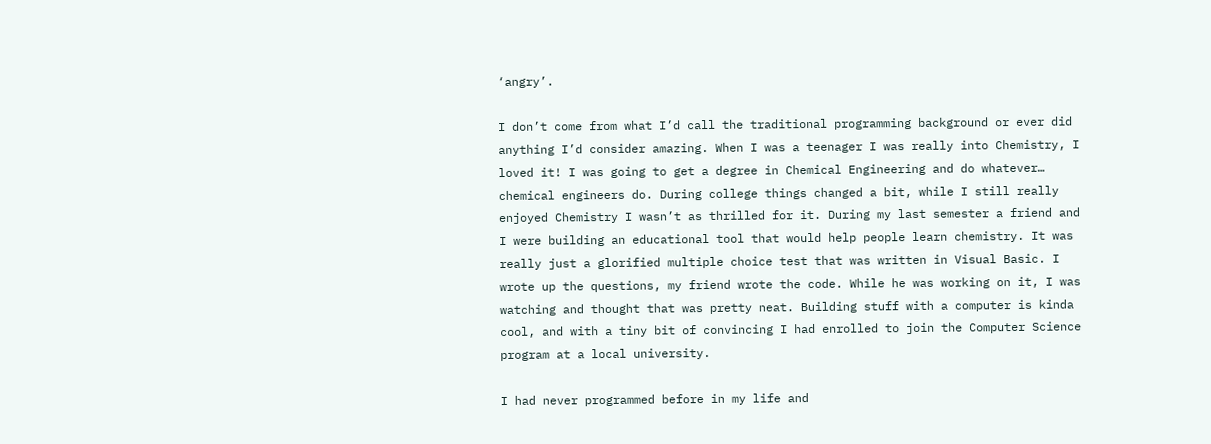‘angry’.

I don’t come from what I’d call the traditional programming background or ever did anything I’d consider amazing. When I was a teenager I was really into Chemistry, I loved it! I was going to get a degree in Chemical Engineering and do whatever… chemical engineers do. During college things changed a bit, while I still really enjoyed Chemistry I wasn’t as thrilled for it. During my last semester a friend and I were building an educational tool that would help people learn chemistry. It was really just a glorified multiple choice test that was written in Visual Basic. I wrote up the questions, my friend wrote the code. While he was working on it, I was watching and thought that was pretty neat. Building stuff with a computer is kinda cool, and with a tiny bit of convincing I had enrolled to join the Computer Science program at a local university.

I had never programmed before in my life and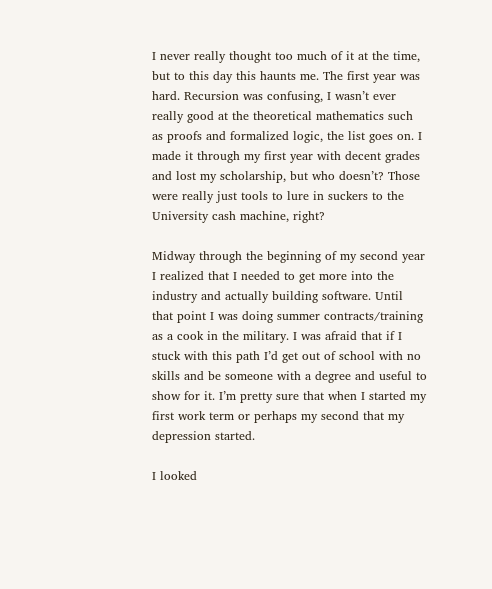I never really thought too much of it at the time, but to this day this haunts me. The first year was hard. Recursion was confusing, I wasn’t ever really good at the theoretical mathematics such as proofs and formalized logic, the list goes on. I made it through my first year with decent grades and lost my scholarship, but who doesn’t? Those were really just tools to lure in suckers to the University cash machine, right?

Midway through the beginning of my second year I realized that I needed to get more into the industry and actually building software. Until that point I was doing summer contracts/training as a cook in the military. I was afraid that if I stuck with this path I’d get out of school with no skills and be someone with a degree and useful to show for it. I’m pretty sure that when I started my first work term or perhaps my second that my depression started.

I looked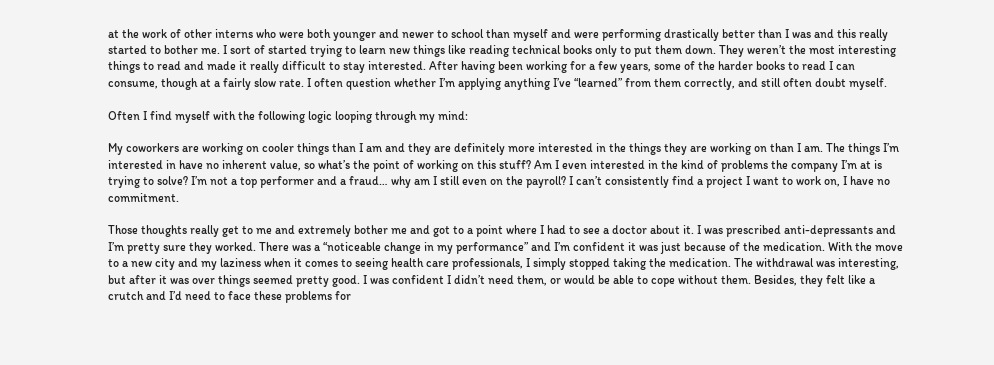at the work of other interns who were both younger and newer to school than myself and were performing drastically better than I was and this really started to bother me. I sort of started trying to learn new things like reading technical books only to put them down. They weren’t the most interesting things to read and made it really difficult to stay interested. After having been working for a few years, some of the harder books to read I can consume, though at a fairly slow rate. I often question whether I’m applying anything I’ve “learned” from them correctly, and still often doubt myself.

Often I find myself with the following logic looping through my mind:

My coworkers are working on cooler things than I am and they are definitely more interested in the things they are working on than I am. The things I’m interested in have no inherent value, so what’s the point of working on this stuff? Am I even interested in the kind of problems the company I’m at is trying to solve? I’m not a top performer and a fraud… why am I still even on the payroll? I can’t consistently find a project I want to work on, I have no commitment.

Those thoughts really get to me and extremely bother me and got to a point where I had to see a doctor about it. I was prescribed anti-depressants and I’m pretty sure they worked. There was a “noticeable change in my performance” and I’m confident it was just because of the medication. With the move to a new city and my laziness when it comes to seeing health care professionals, I simply stopped taking the medication. The withdrawal was interesting, but after it was over things seemed pretty good. I was confident I didn’t need them, or would be able to cope without them. Besides, they felt like a crutch and I’d need to face these problems for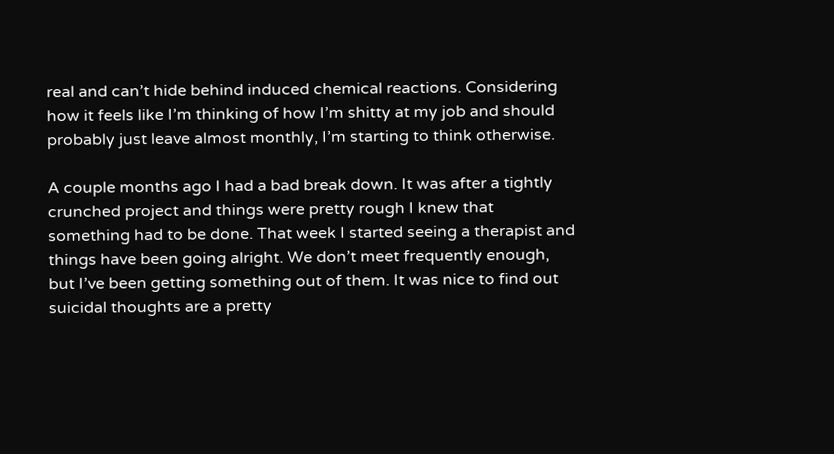real and can’t hide behind induced chemical reactions. Considering how it feels like I’m thinking of how I’m shitty at my job and should probably just leave almost monthly, I’m starting to think otherwise.

A couple months ago I had a bad break down. It was after a tightly crunched project and things were pretty rough I knew that something had to be done. That week I started seeing a therapist and things have been going alright. We don’t meet frequently enough, but I’ve been getting something out of them. It was nice to find out suicidal thoughts are a pretty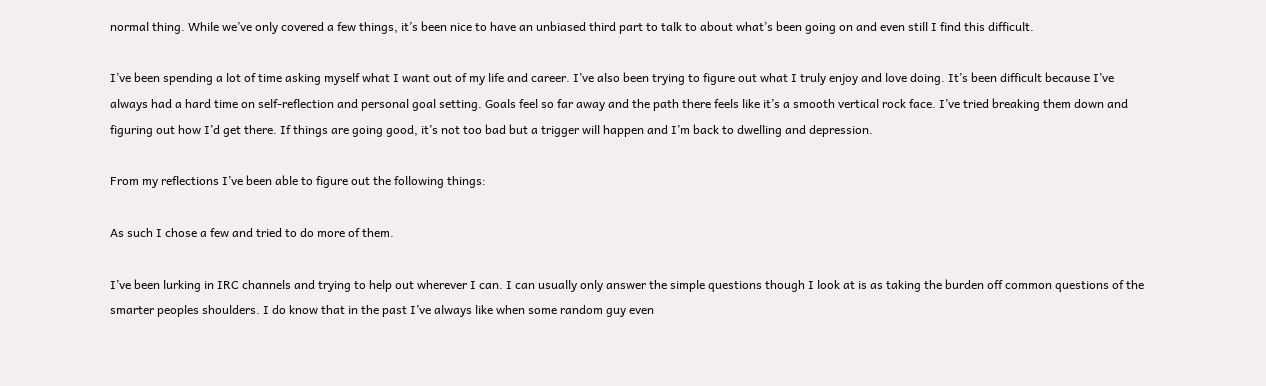normal thing. While we’ve only covered a few things, it’s been nice to have an unbiased third part to talk to about what’s been going on and even still I find this difficult.

I’ve been spending a lot of time asking myself what I want out of my life and career. I’ve also been trying to figure out what I truly enjoy and love doing. It’s been difficult because I’ve always had a hard time on self-reflection and personal goal setting. Goals feel so far away and the path there feels like it’s a smooth vertical rock face. I’ve tried breaking them down and figuring out how I’d get there. If things are going good, it’s not too bad but a trigger will happen and I’m back to dwelling and depression.

From my reflections I’ve been able to figure out the following things:

As such I chose a few and tried to do more of them.

I’ve been lurking in IRC channels and trying to help out wherever I can. I can usually only answer the simple questions though I look at is as taking the burden off common questions of the smarter peoples shoulders. I do know that in the past I’ve always like when some random guy even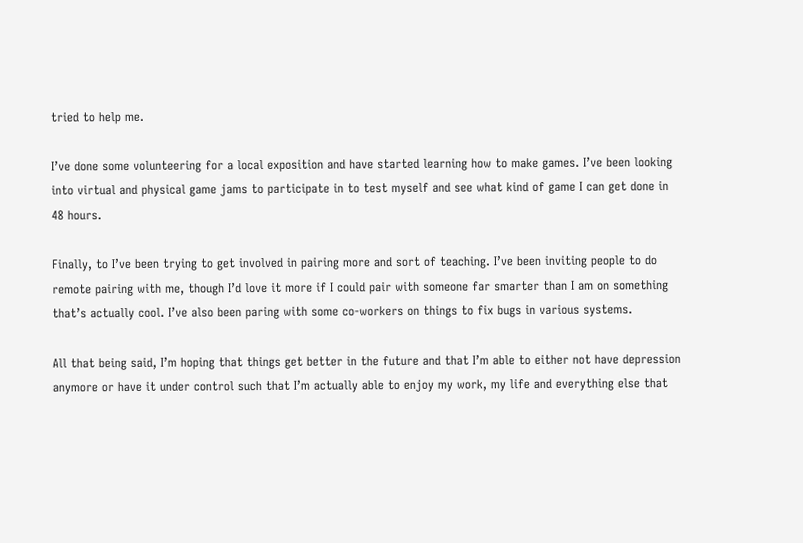tried to help me.

I’ve done some volunteering for a local exposition and have started learning how to make games. I’ve been looking into virtual and physical game jams to participate in to test myself and see what kind of game I can get done in 48 hours.

Finally, to I’ve been trying to get involved in pairing more and sort of teaching. I’ve been inviting people to do remote pairing with me, though I’d love it more if I could pair with someone far smarter than I am on something that’s actually cool. I’ve also been paring with some co-workers on things to fix bugs in various systems.

All that being said, I’m hoping that things get better in the future and that I’m able to either not have depression anymore or have it under control such that I’m actually able to enjoy my work, my life and everything else that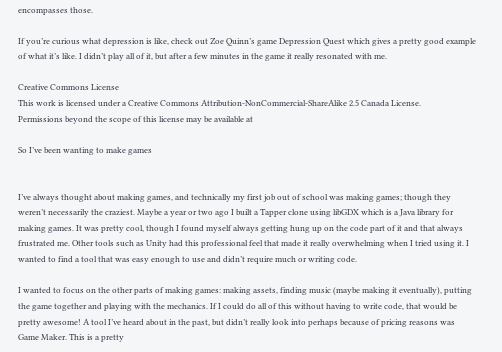encompasses those.

If you’re curious what depression is like, check out Zoe Quinn’s game Depression Quest which gives a pretty good example of what it’s like. I didn’t play all of it, but after a few minutes in the game it really resonated with me.

Creative Commons License
This work is licensed under a Creative Commons Attribution-NonCommercial-ShareAlike 2.5 Canada License.
Permissions beyond the scope of this license may be available at

So I’ve been wanting to make games


I’ve always thought about making games, and technically my first job out of school was making games; though they weren’t necessarily the craziest. Maybe a year or two ago I built a Tapper clone using libGDX which is a Java library for making games. It was pretty cool, though I found myself always getting hung up on the code part of it and that always frustrated me. Other tools such as Unity had this professional feel that made it really overwhelming when I tried using it. I wanted to find a tool that was easy enough to use and didn’t require much or writing code.

I wanted to focus on the other parts of making games: making assets, finding music (maybe making it eventually), putting the game together and playing with the mechanics. If I could do all of this without having to write code, that would be pretty awesome! A tool I’ve heard about in the past, but didn’t really look into perhaps because of pricing reasons was Game Maker. This is a pretty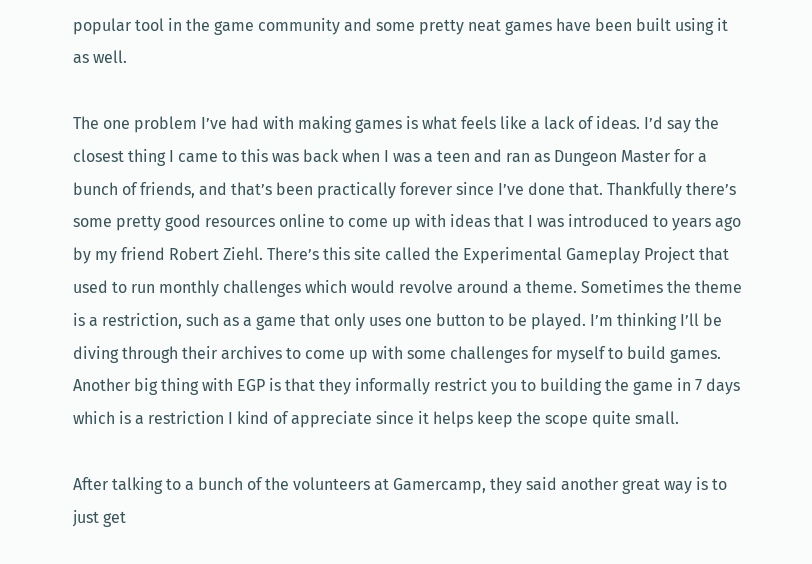popular tool in the game community and some pretty neat games have been built using it as well.

The one problem I’ve had with making games is what feels like a lack of ideas. I’d say the closest thing I came to this was back when I was a teen and ran as Dungeon Master for a bunch of friends, and that’s been practically forever since I’ve done that. Thankfully there’s some pretty good resources online to come up with ideas that I was introduced to years ago by my friend Robert Ziehl. There’s this site called the Experimental Gameplay Project that used to run monthly challenges which would revolve around a theme. Sometimes the theme is a restriction, such as a game that only uses one button to be played. I’m thinking I’ll be diving through their archives to come up with some challenges for myself to build games. Another big thing with EGP is that they informally restrict you to building the game in 7 days which is a restriction I kind of appreciate since it helps keep the scope quite small.

After talking to a bunch of the volunteers at Gamercamp, they said another great way is to just get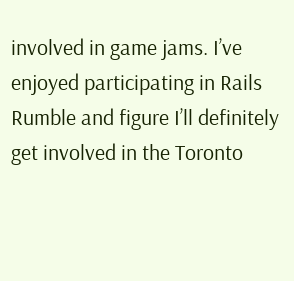involved in game jams. I’ve enjoyed participating in Rails Rumble and figure I’ll definitely get involved in the Toronto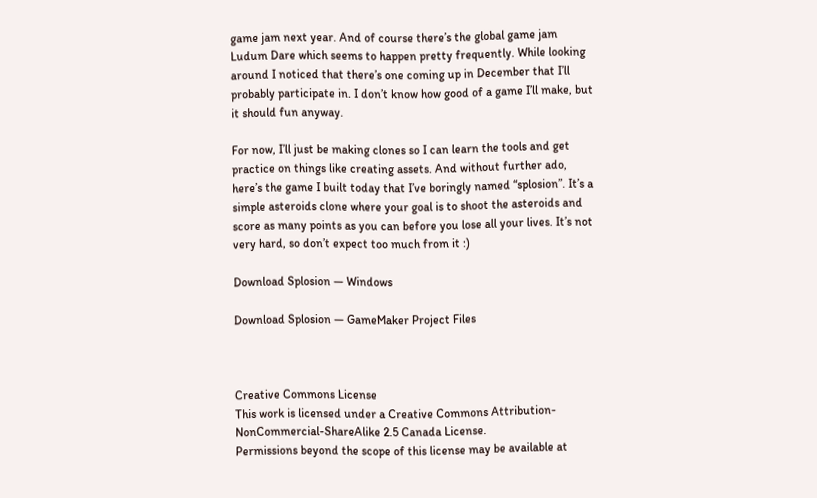game jam next year. And of course there’s the global game jam Ludum Dare which seems to happen pretty frequently. While looking around I noticed that there’s one coming up in December that I’ll probably participate in. I don’t know how good of a game I’ll make, but it should fun anyway.

For now, I’ll just be making clones so I can learn the tools and get practice on things like creating assets. And without further ado, here’s the game I built today that I’ve boringly named “splosion”. It’s a simple asteroids clone where your goal is to shoot the asteroids and score as many points as you can before you lose all your lives. It’s not very hard, so don’t expect too much from it :)

Download Splosion — Windows

Download Splosion — GameMaker Project Files



Creative Commons License
This work is licensed under a Creative Commons Attribution-NonCommercial-ShareAlike 2.5 Canada License.
Permissions beyond the scope of this license may be available at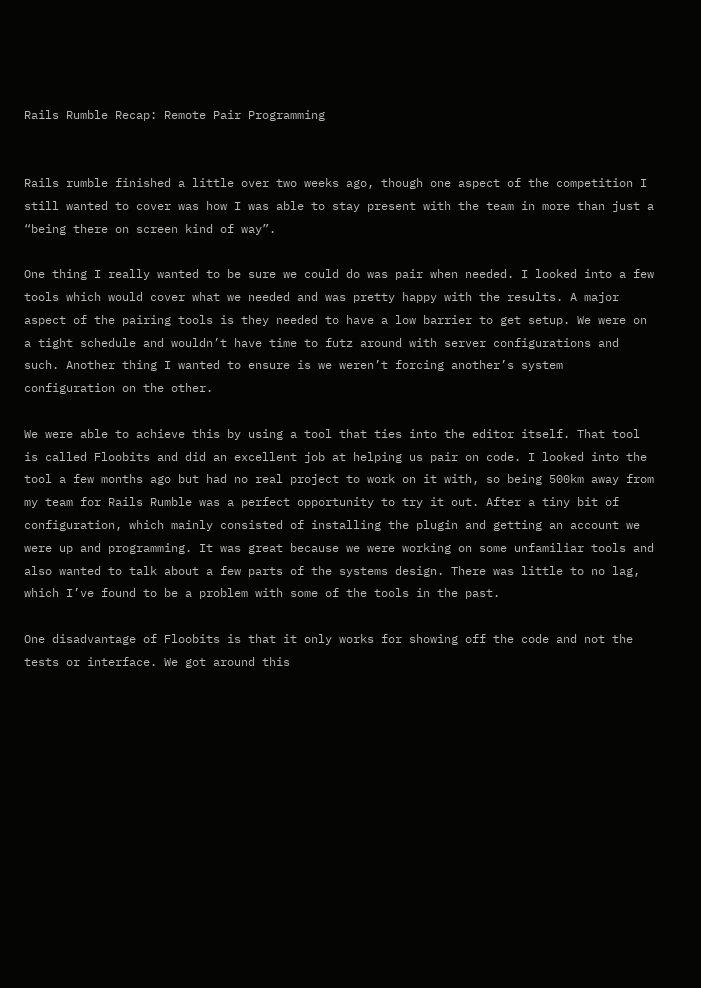Rails Rumble Recap: Remote Pair Programming


Rails rumble finished a little over two weeks ago, though one aspect of the competition I still wanted to cover was how I was able to stay present with the team in more than just a “being there on screen kind of way”.

One thing I really wanted to be sure we could do was pair when needed. I looked into a few tools which would cover what we needed and was pretty happy with the results. A major aspect of the pairing tools is they needed to have a low barrier to get setup. We were on a tight schedule and wouldn’t have time to futz around with server configurations and such. Another thing I wanted to ensure is we weren’t forcing another’s system configuration on the other.

We were able to achieve this by using a tool that ties into the editor itself. That tool is called Floobits and did an excellent job at helping us pair on code. I looked into the tool a few months ago but had no real project to work on it with, so being 500km away from my team for Rails Rumble was a perfect opportunity to try it out. After a tiny bit of configuration, which mainly consisted of installing the plugin and getting an account we were up and programming. It was great because we were working on some unfamiliar tools and also wanted to talk about a few parts of the systems design. There was little to no lag, which I’ve found to be a problem with some of the tools in the past.

One disadvantage of Floobits is that it only works for showing off the code and not the tests or interface. We got around this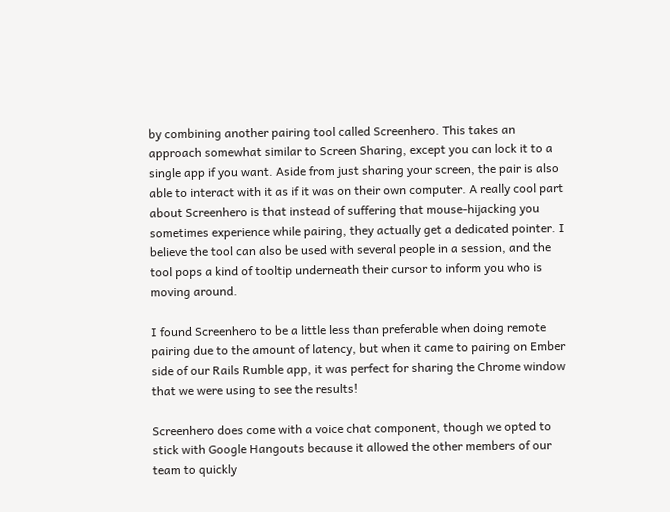by combining another pairing tool called Screenhero. This takes an approach somewhat similar to Screen Sharing, except you can lock it to a single app if you want. Aside from just sharing your screen, the pair is also able to interact with it as if it was on their own computer. A really cool part about Screenhero is that instead of suffering that mouse-hijacking you sometimes experience while pairing, they actually get a dedicated pointer. I believe the tool can also be used with several people in a session, and the tool pops a kind of tooltip underneath their cursor to inform you who is moving around.

I found Screenhero to be a little less than preferable when doing remote pairing due to the amount of latency, but when it came to pairing on Ember side of our Rails Rumble app, it was perfect for sharing the Chrome window that we were using to see the results!

Screenhero does come with a voice chat component, though we opted to stick with Google Hangouts because it allowed the other members of our team to quickly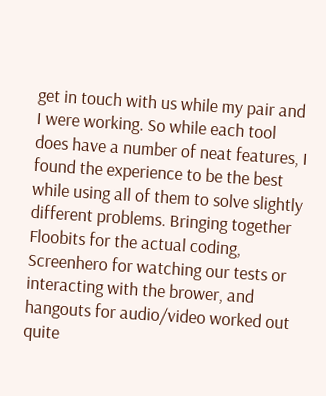get in touch with us while my pair and I were working. So while each tool does have a number of neat features, I found the experience to be the best while using all of them to solve slightly different problems. Bringing together Floobits for the actual coding, Screenhero for watching our tests or interacting with the brower, and hangouts for audio/video worked out quite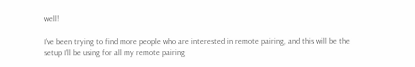well!

I’ve been trying to find more people who are interested in remote pairing, and this will be the setup I’ll be using for all my remote pairing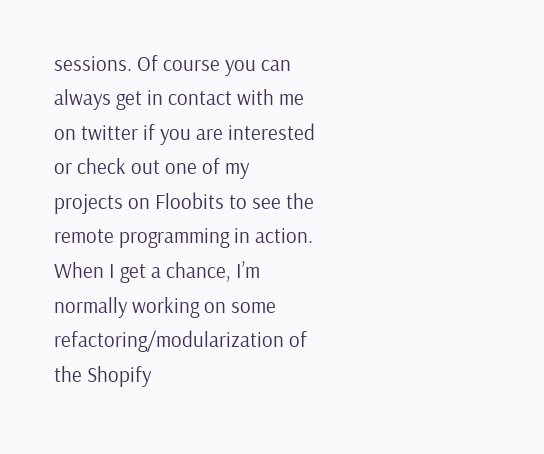sessions. Of course you can always get in contact with me on twitter if you are interested or check out one of my projects on Floobits to see the remote programming in action. When I get a chance, I’m normally working on some refactoring/modularization of the Shopify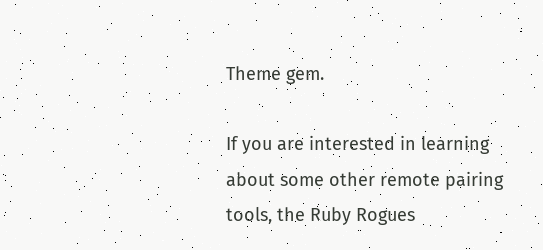Theme gem.

If you are interested in learning about some other remote pairing tools, the Ruby Rogues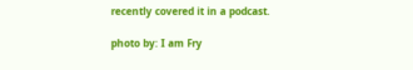recently covered it in a podcast.

photo by: I am Fry